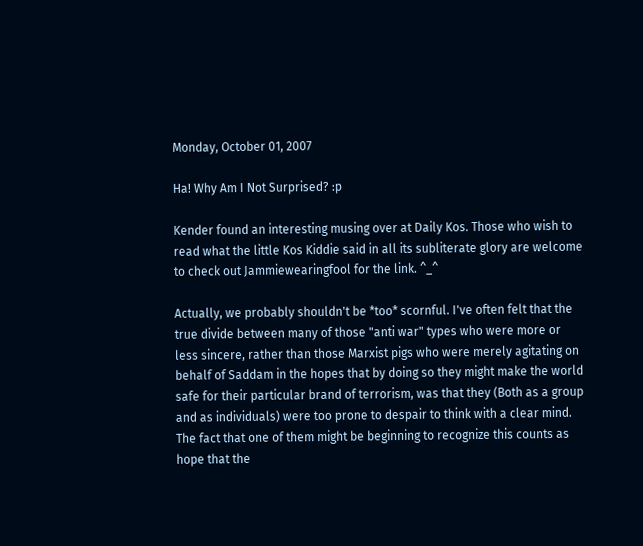Monday, October 01, 2007

Ha! Why Am I Not Surprised? :p

Kender found an interesting musing over at Daily Kos. Those who wish to read what the little Kos Kiddie said in all its subliterate glory are welcome to check out Jammiewearingfool for the link. ^_^

Actually, we probably shouldn't be *too* scornful. I've often felt that the true divide between many of those "anti war" types who were more or less sincere, rather than those Marxist pigs who were merely agitating on behalf of Saddam in the hopes that by doing so they might make the world safe for their particular brand of terrorism, was that they (Both as a group and as individuals) were too prone to despair to think with a clear mind. The fact that one of them might be beginning to recognize this counts as hope that the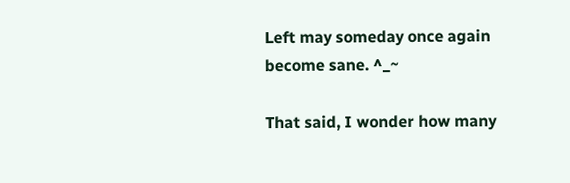Left may someday once again become sane. ^_~

That said, I wonder how many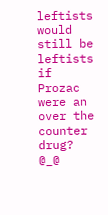leftists would still be leftists if Prozac were an over the counter drug? @_@